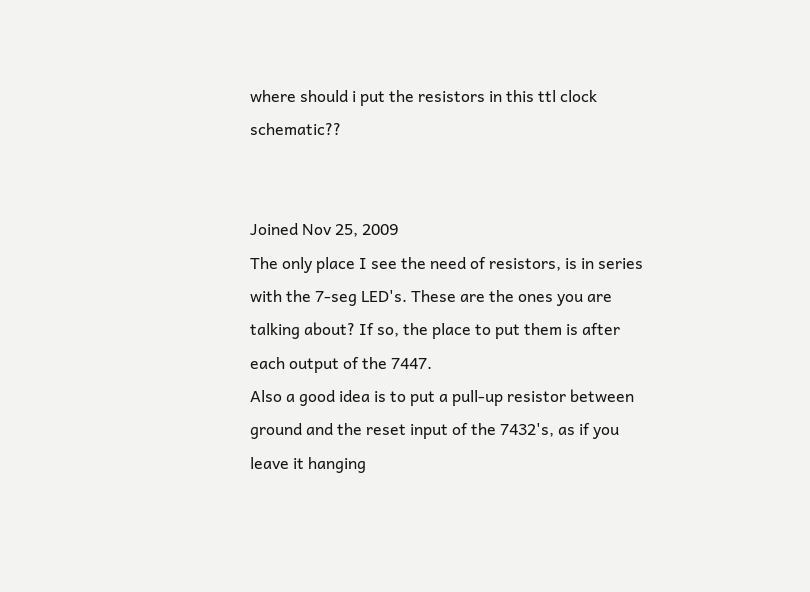where should i put the resistors in this ttl clock schematic??


Joined Nov 25, 2009
The only place I see the need of resistors, is in series with the 7-seg LED's. These are the ones you are talking about? If so, the place to put them is after each output of the 7447.
Also a good idea is to put a pull-up resistor between ground and the reset input of the 7432's, as if you leave it hanging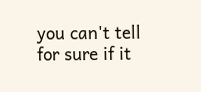you can't tell for sure if it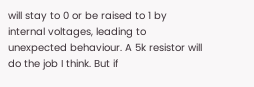will stay to 0 or be raised to 1 by internal voltages, leading to unexpected behaviour. A 5k resistor will do the job I think. But if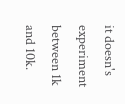it doesn's experiment between 1k and 10k.